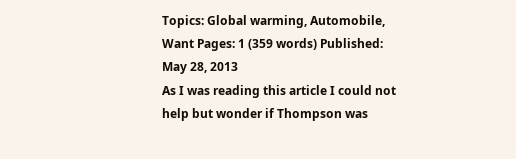Topics: Global warming, Automobile, Want Pages: 1 (359 words) Published: May 28, 2013
As I was reading this article I could not help but wonder if Thompson was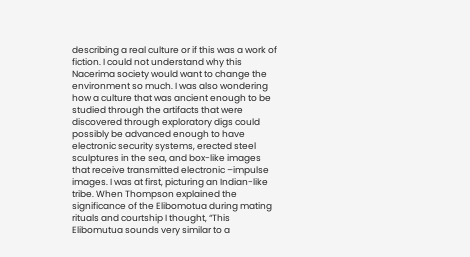describing a real culture or if this was a work of fiction. I could not understand why this Nacerima society would want to change the environment so much. I was also wondering how a culture that was ancient enough to be studied through the artifacts that were discovered through exploratory digs could possibly be advanced enough to have electronic security systems, erected steel sculptures in the sea, and box-like images that receive transmitted electronic –impulse images. I was at first, picturing an Indian-like tribe. When Thompson explained the significance of the Elibomotua during mating rituals and courtship I thought, “This Elibomutua sounds very similar to a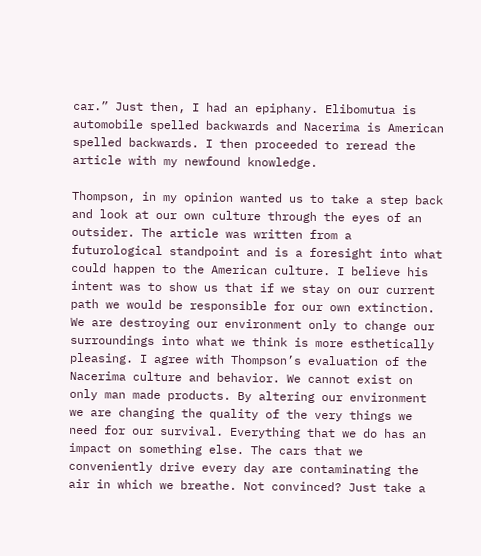car.” Just then, I had an epiphany. Elibomutua is automobile spelled backwards and Nacerima is American spelled backwards. I then proceeded to reread the article with my newfound knowledge.

Thompson, in my opinion wanted us to take a step back and look at our own culture through the eyes of an outsider. The article was written from a futurological standpoint and is a foresight into what could happen to the American culture. I believe his intent was to show us that if we stay on our current path we would be responsible for our own extinction. We are destroying our environment only to change our surroundings into what we think is more esthetically pleasing. I agree with Thompson’s evaluation of the Nacerima culture and behavior. We cannot exist on only man made products. By altering our environment we are changing the quality of the very things we need for our survival. Everything that we do has an impact on something else. The cars that we conveniently drive every day are contaminating the air in which we breathe. Not convinced? Just take a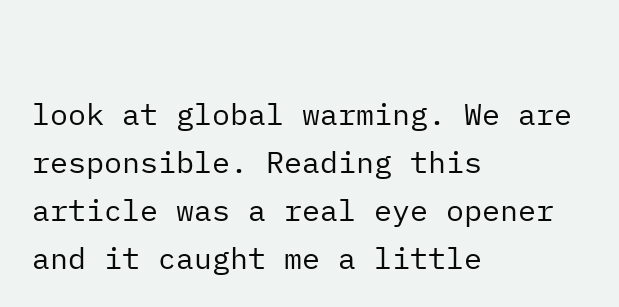look at global warming. We are responsible. Reading this article was a real eye opener and it caught me a little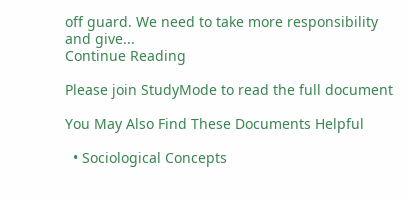off guard. We need to take more responsibility and give...
Continue Reading

Please join StudyMode to read the full document

You May Also Find These Documents Helpful

  • Sociological Concepts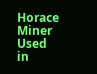Horace Miner Used in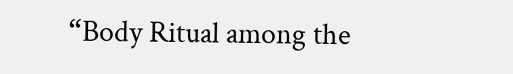“Body Ritual among the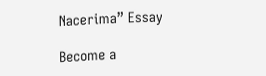Nacerima” Essay

Become a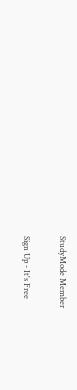StudyMode Member

Sign Up - It's Free